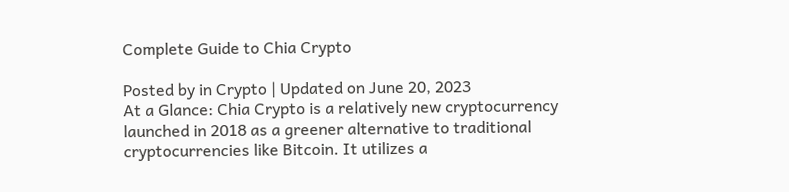Complete Guide to Chia Crypto

Posted by in Crypto | Updated on June 20, 2023
At a Glance: Chia Crypto is a relatively new cryptocurrency launched in 2018 as a greener alternative to traditional cryptocurrencies like Bitcoin. It utilizes a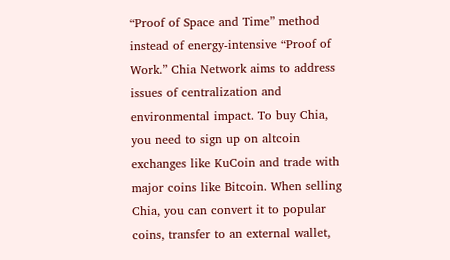“Proof of Space and Time” method instead of energy-intensive “Proof of Work.” Chia Network aims to address issues of centralization and environmental impact. To buy Chia, you need to sign up on altcoin exchanges like KuCoin and trade with major coins like Bitcoin. When selling Chia, you can convert it to popular coins, transfer to an external wallet,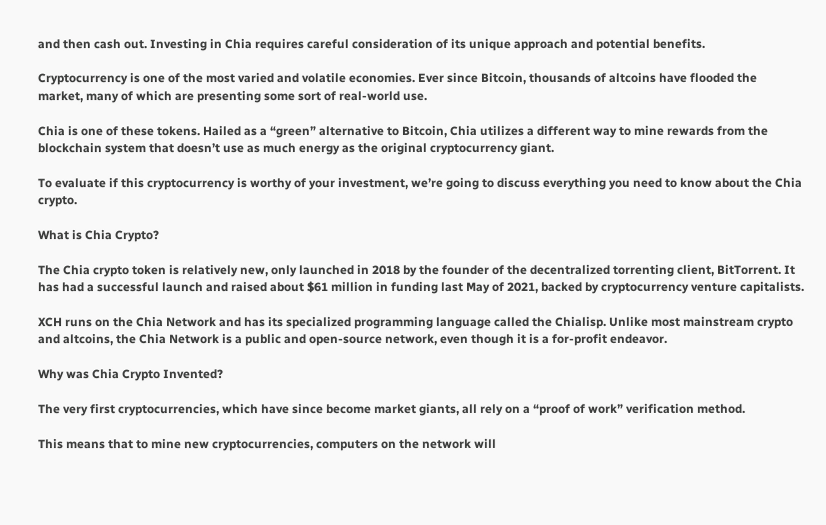and then cash out. Investing in Chia requires careful consideration of its unique approach and potential benefits.

Cryptocurrency is one of the most varied and volatile economies. Ever since Bitcoin, thousands of altcoins have flooded the market, many of which are presenting some sort of real-world use.

Chia is one of these tokens. Hailed as a “green” alternative to Bitcoin, Chia utilizes a different way to mine rewards from the blockchain system that doesn’t use as much energy as the original cryptocurrency giant.

To evaluate if this cryptocurrency is worthy of your investment, we’re going to discuss everything you need to know about the Chia crypto.

What is Chia Crypto?

The Chia crypto token is relatively new, only launched in 2018 by the founder of the decentralized torrenting client, BitTorrent. It has had a successful launch and raised about $61 million in funding last May of 2021, backed by cryptocurrency venture capitalists.

XCH runs on the Chia Network and has its specialized programming language called the Chialisp. Unlike most mainstream crypto and altcoins, the Chia Network is a public and open-source network, even though it is a for-profit endeavor.

Why was Chia Crypto Invented?

The very first cryptocurrencies, which have since become market giants, all rely on a “proof of work” verification method.

This means that to mine new cryptocurrencies, computers on the network will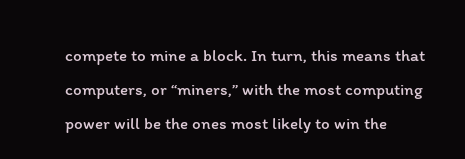compete to mine a block. In turn, this means that computers, or “miners,” with the most computing power will be the ones most likely to win the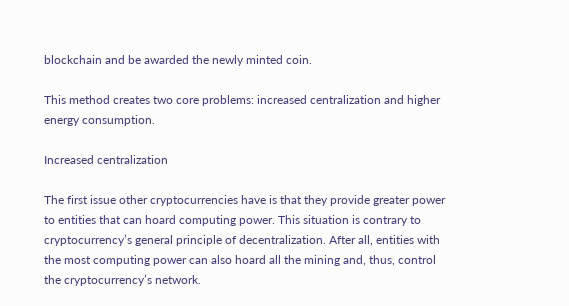blockchain and be awarded the newly minted coin.

This method creates two core problems: increased centralization and higher energy consumption.

Increased centralization

The first issue other cryptocurrencies have is that they provide greater power to entities that can hoard computing power. This situation is contrary to cryptocurrency’s general principle of decentralization. After all, entities with the most computing power can also hoard all the mining and, thus, control the cryptocurrency’s network.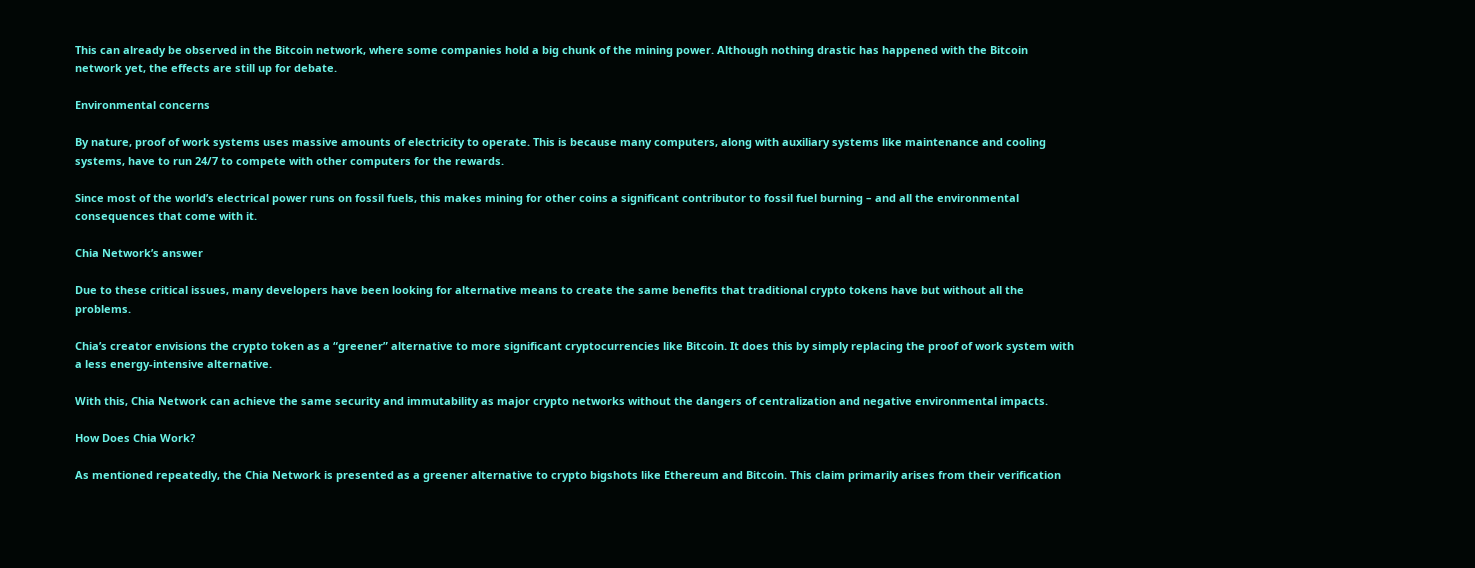This can already be observed in the Bitcoin network, where some companies hold a big chunk of the mining power. Although nothing drastic has happened with the Bitcoin network yet, the effects are still up for debate.

Environmental concerns

By nature, proof of work systems uses massive amounts of electricity to operate. This is because many computers, along with auxiliary systems like maintenance and cooling systems, have to run 24/7 to compete with other computers for the rewards.

Since most of the world’s electrical power runs on fossil fuels, this makes mining for other coins a significant contributor to fossil fuel burning – and all the environmental consequences that come with it.

Chia Network’s answer

Due to these critical issues, many developers have been looking for alternative means to create the same benefits that traditional crypto tokens have but without all the problems.

Chia’s creator envisions the crypto token as a “greener” alternative to more significant cryptocurrencies like Bitcoin. It does this by simply replacing the proof of work system with a less energy-intensive alternative.

With this, Chia Network can achieve the same security and immutability as major crypto networks without the dangers of centralization and negative environmental impacts.

How Does Chia Work?

As mentioned repeatedly, the Chia Network is presented as a greener alternative to crypto bigshots like Ethereum and Bitcoin. This claim primarily arises from their verification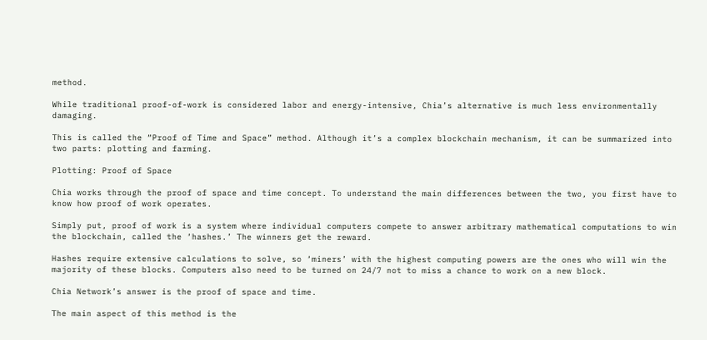method.

While traditional proof-of-work is considered labor and energy-intensive, Chia’s alternative is much less environmentally damaging.

This is called the “Proof of Time and Space” method. Although it’s a complex blockchain mechanism, it can be summarized into two parts: plotting and farming.

Plotting: Proof of Space

Chia works through the proof of space and time concept. To understand the main differences between the two, you first have to know how proof of work operates.

Simply put, proof of work is a system where individual computers compete to answer arbitrary mathematical computations to win the blockchain, called the ‘hashes.’ The winners get the reward.

Hashes require extensive calculations to solve, so ‘miners’ with the highest computing powers are the ones who will win the majority of these blocks. Computers also need to be turned on 24/7 not to miss a chance to work on a new block.

Chia Network’s answer is the proof of space and time.

The main aspect of this method is the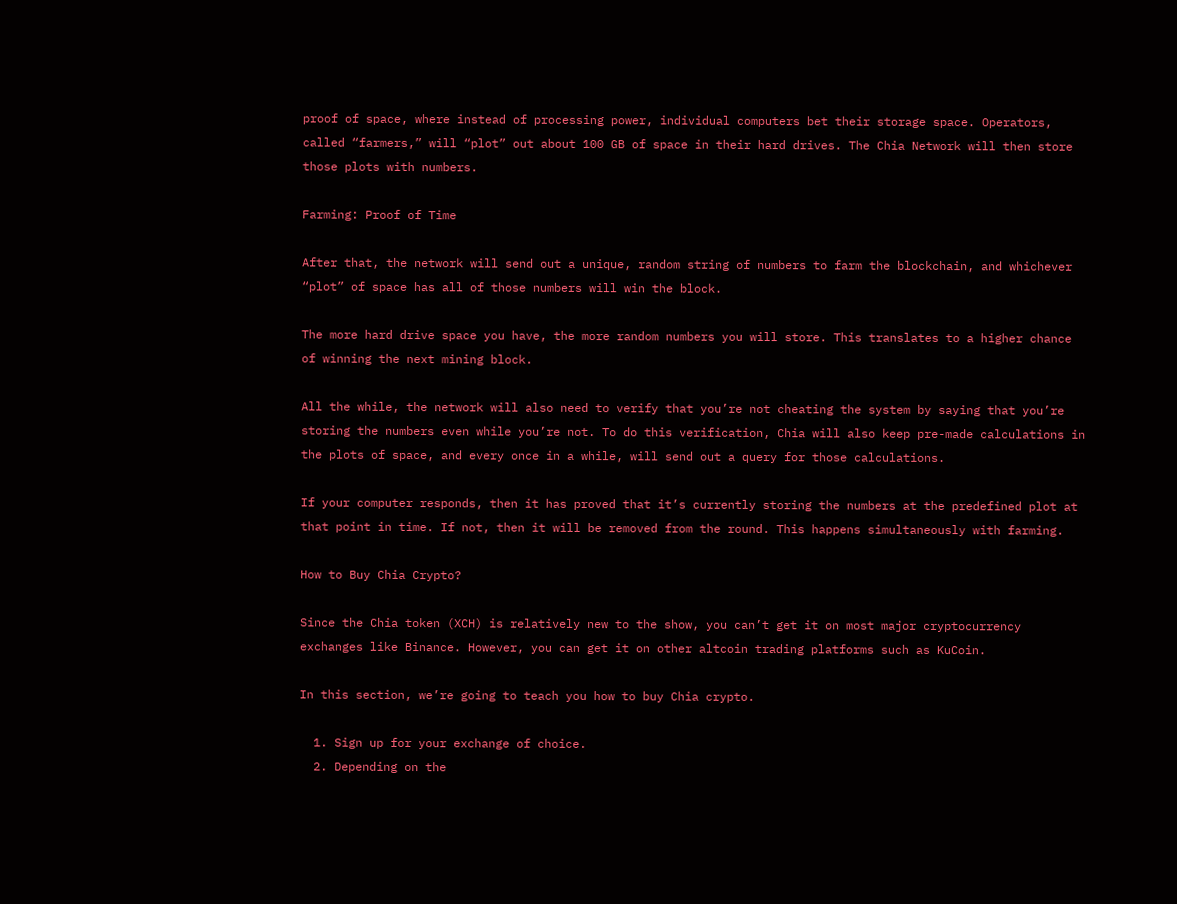proof of space, where instead of processing power, individual computers bet their storage space. Operators, called “farmers,” will “plot” out about 100 GB of space in their hard drives. The Chia Network will then store those plots with numbers.

Farming: Proof of Time

After that, the network will send out a unique, random string of numbers to farm the blockchain, and whichever “plot” of space has all of those numbers will win the block.

The more hard drive space you have, the more random numbers you will store. This translates to a higher chance of winning the next mining block.

All the while, the network will also need to verify that you’re not cheating the system by saying that you’re storing the numbers even while you’re not. To do this verification, Chia will also keep pre-made calculations in the plots of space, and every once in a while, will send out a query for those calculations.

If your computer responds, then it has proved that it’s currently storing the numbers at the predefined plot at that point in time. If not, then it will be removed from the round. This happens simultaneously with farming.

How to Buy Chia Crypto?

Since the Chia token (XCH) is relatively new to the show, you can’t get it on most major cryptocurrency exchanges like Binance. However, you can get it on other altcoin trading platforms such as KuCoin.

In this section, we’re going to teach you how to buy Chia crypto.

  1. Sign up for your exchange of choice.
  2. Depending on the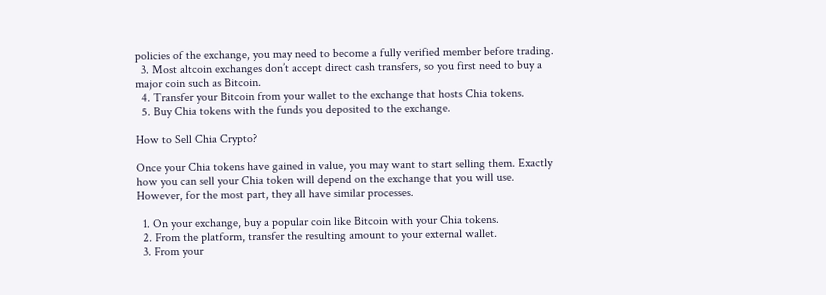policies of the exchange, you may need to become a fully verified member before trading.
  3. Most altcoin exchanges don’t accept direct cash transfers, so you first need to buy a major coin such as Bitcoin.
  4. Transfer your Bitcoin from your wallet to the exchange that hosts Chia tokens.
  5. Buy Chia tokens with the funds you deposited to the exchange.

How to Sell Chia Crypto?

Once your Chia tokens have gained in value, you may want to start selling them. Exactly how you can sell your Chia token will depend on the exchange that you will use. However, for the most part, they all have similar processes.

  1. On your exchange, buy a popular coin like Bitcoin with your Chia tokens.
  2. From the platform, transfer the resulting amount to your external wallet.
  3. From your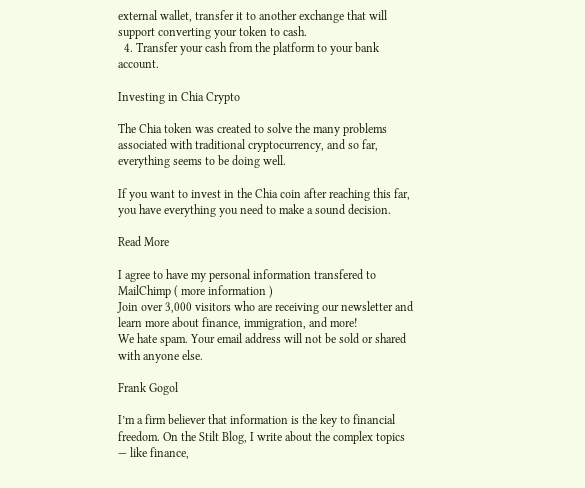external wallet, transfer it to another exchange that will support converting your token to cash.
  4. Transfer your cash from the platform to your bank account.

Investing in Chia Crypto

The Chia token was created to solve the many problems associated with traditional cryptocurrency, and so far, everything seems to be doing well.

If you want to invest in the Chia coin after reaching this far, you have everything you need to make a sound decision.

Read More

I agree to have my personal information transfered to MailChimp ( more information )
Join over 3,000 visitors who are receiving our newsletter and learn more about finance, immigration, and more!
We hate spam. Your email address will not be sold or shared with anyone else.

Frank Gogol

I’m a firm believer that information is the key to financial freedom. On the Stilt Blog, I write about the complex topics — like finance,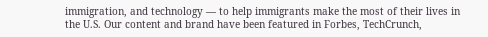immigration, and technology — to help immigrants make the most of their lives in the U.S. Our content and brand have been featured in Forbes, TechCrunch,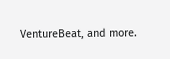VentureBeat, and more.